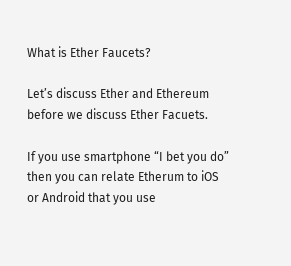What is Ether Faucets?

Let’s discuss Ether and Ethereum before we discuss Ether Facuets.

If you use smartphone “I bet you do” then you can relate Etherum to iOS or Android that you use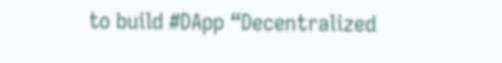to build #DApp “Decentralized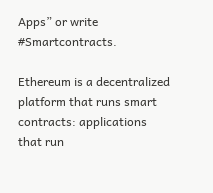Apps” or write #Smartcontracts.

Ethereum is a decentralized platform that runs smart contracts: applications that run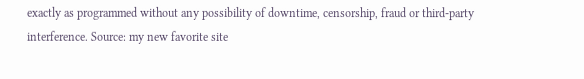exactly as programmed without any possibility of downtime, censorship, fraud or third-party interference. Source: my new favorite site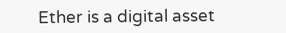Ether is a digital asset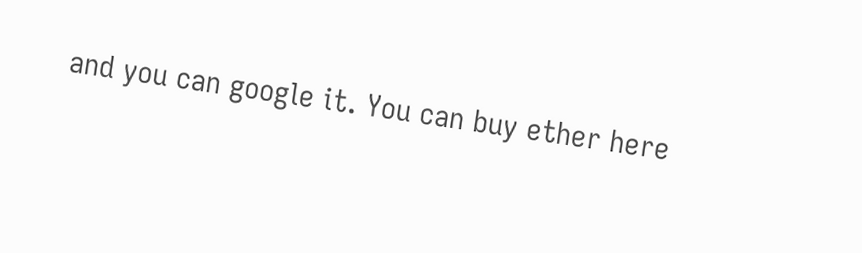and you can google it. You can buy ether here